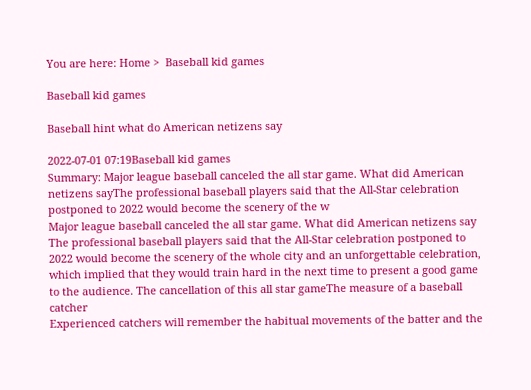You are here: Home >  Baseball kid games

Baseball kid games

Baseball hint what do American netizens say

2022-07-01 07:19Baseball kid games
Summary: Major league baseball canceled the all star game. What did American netizens sayThe professional baseball players said that the All-Star celebration postponed to 2022 would become the scenery of the w
Major league baseball canceled the all star game. What did American netizens say
The professional baseball players said that the All-Star celebration postponed to 2022 would become the scenery of the whole city and an unforgettable celebration, which implied that they would train hard in the next time to present a good game to the audience. The cancellation of this all star gameThe measure of a baseball catcher
Experienced catchers will remember the habitual movements of the batter and the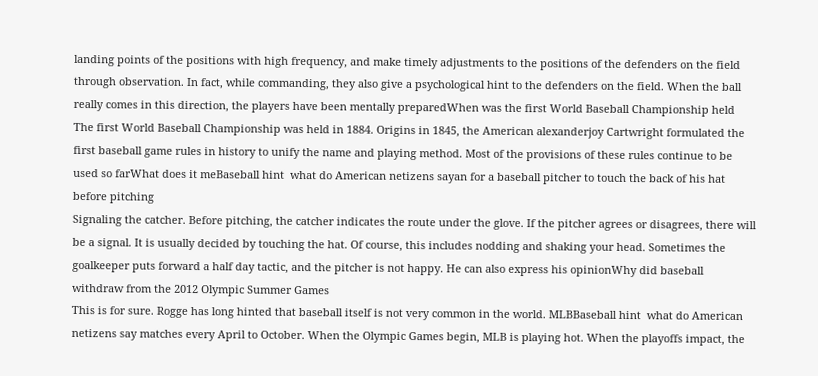landing points of the positions with high frequency, and make timely adjustments to the positions of the defenders on the field through observation. In fact, while commanding, they also give a psychological hint to the defenders on the field. When the ball really comes in this direction, the players have been mentally preparedWhen was the first World Baseball Championship held
The first World Baseball Championship was held in 1884. Origins in 1845, the American alexanderjoy Cartwright formulated the first baseball game rules in history to unify the name and playing method. Most of the provisions of these rules continue to be used so farWhat does it meBaseball hint  what do American netizens sayan for a baseball pitcher to touch the back of his hat before pitching
Signaling the catcher. Before pitching, the catcher indicates the route under the glove. If the pitcher agrees or disagrees, there will be a signal. It is usually decided by touching the hat. Of course, this includes nodding and shaking your head. Sometimes the goalkeeper puts forward a half day tactic, and the pitcher is not happy. He can also express his opinionWhy did baseball withdraw from the 2012 Olympic Summer Games
This is for sure. Rogge has long hinted that baseball itself is not very common in the world. MLBBaseball hint  what do American netizens say matches every April to October. When the Olympic Games begin, MLB is playing hot. When the playoffs impact, the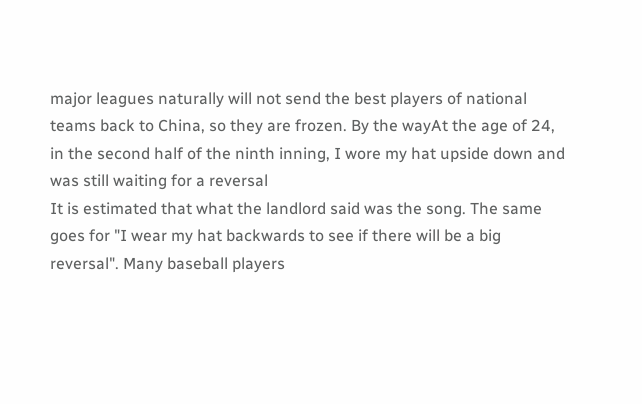major leagues naturally will not send the best players of national teams back to China, so they are frozen. By the wayAt the age of 24, in the second half of the ninth inning, I wore my hat upside down and was still waiting for a reversal
It is estimated that what the landlord said was the song. The same goes for "I wear my hat backwards to see if there will be a big reversal". Many baseball players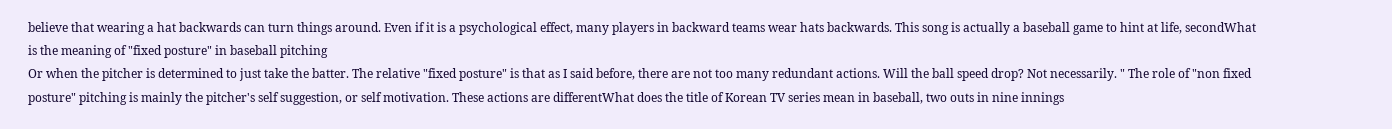believe that wearing a hat backwards can turn things around. Even if it is a psychological effect, many players in backward teams wear hats backwards. This song is actually a baseball game to hint at life, secondWhat is the meaning of "fixed posture" in baseball pitching
Or when the pitcher is determined to just take the batter. The relative "fixed posture" is that as I said before, there are not too many redundant actions. Will the ball speed drop? Not necessarily. " The role of "non fixed posture" pitching is mainly the pitcher's self suggestion, or self motivation. These actions are differentWhat does the title of Korean TV series mean in baseball, two outs in nine innings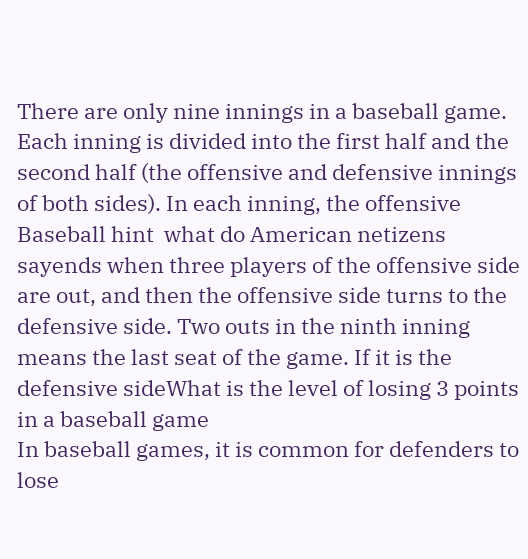There are only nine innings in a baseball game. Each inning is divided into the first half and the second half (the offensive and defensive innings of both sides). In each inning, the offensive Baseball hint  what do American netizens sayends when three players of the offensive side are out, and then the offensive side turns to the defensive side. Two outs in the ninth inning means the last seat of the game. If it is the defensive sideWhat is the level of losing 3 points in a baseball game
In baseball games, it is common for defenders to lose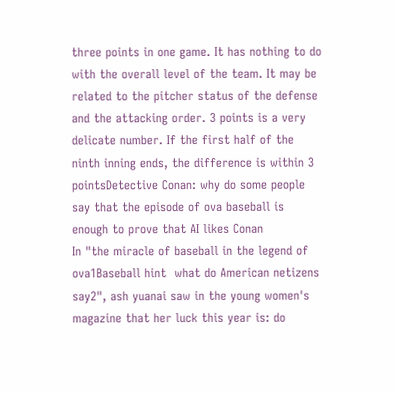three points in one game. It has nothing to do with the overall level of the team. It may be related to the pitcher status of the defense and the attacking order. 3 points is a very delicate number. If the first half of the ninth inning ends, the difference is within 3 pointsDetective Conan: why do some people say that the episode of ova baseball is enough to prove that AI likes Conan
In "the miracle of baseball in the legend of ova1Baseball hint  what do American netizens say2", ash yuanai saw in the young women's magazine that her luck this year is: do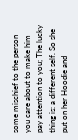some mischief to the person you care about to make him pay attention to you; The lucky thing is: a different self. So she put on her Hoodie and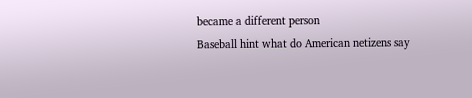became a different person
Baseball hint what do American netizens say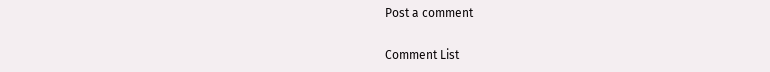Post a comment

Comment List